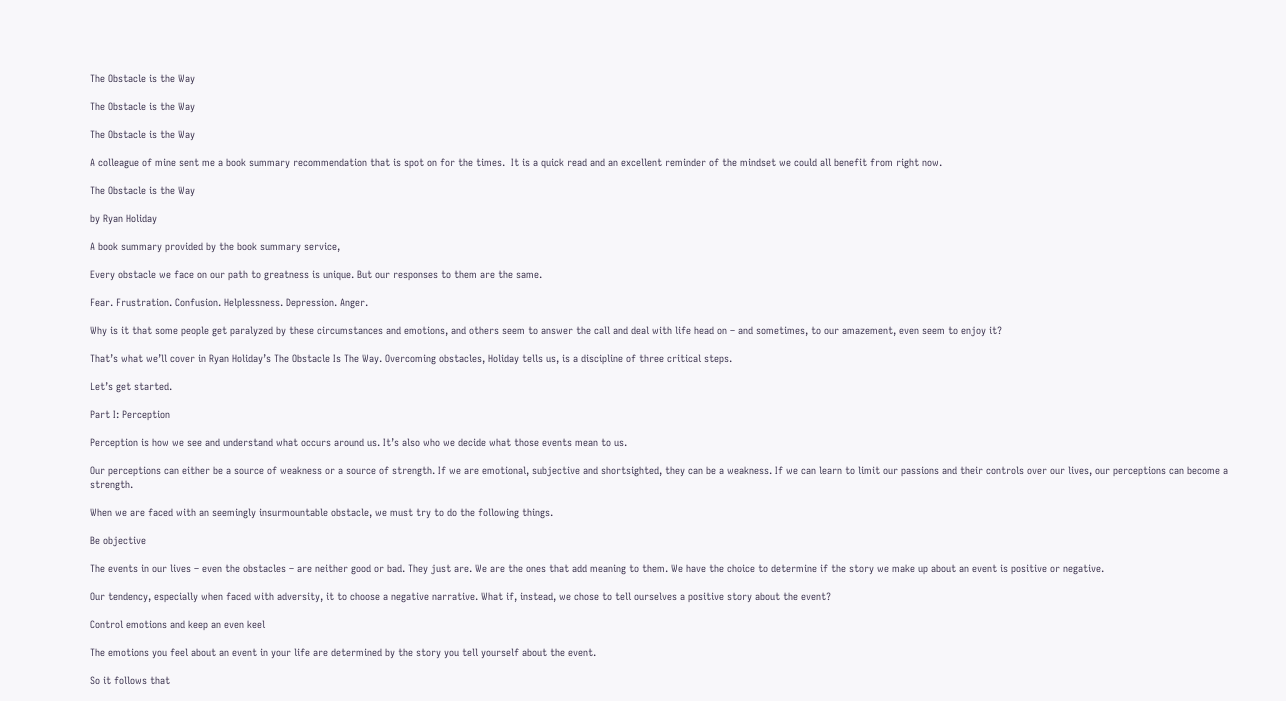The Obstacle is the Way

The Obstacle is the Way

The Obstacle is the Way

A colleague of mine sent me a book summary recommendation that is spot on for the times.  It is a quick read and an excellent reminder of the mindset we could all benefit from right now.

The Obstacle is the Way

by Ryan Holiday

A book summary provided by the book summary service,

Every obstacle we face on our path to greatness is unique. But our responses to them are the same.

Fear. Frustration. Confusion. Helplessness. Depression. Anger.

Why is it that some people get paralyzed by these circumstances and emotions, and others seem to answer the call and deal with life head on – and sometimes, to our amazement, even seem to enjoy it?

That’s what we’ll cover in Ryan Holiday’s The Obstacle Is The Way. Overcoming obstacles, Holiday tells us, is a discipline of three critical steps.

Let’s get started.

Part I: Perception

Perception is how we see and understand what occurs around us. It’s also who we decide what those events mean to us.

Our perceptions can either be a source of weakness or a source of strength. If we are emotional, subjective and shortsighted, they can be a weakness. If we can learn to limit our passions and their controls over our lives, our perceptions can become a strength.

When we are faced with an seemingly insurmountable obstacle, we must try to do the following things.

Be objective

The events in our lives – even the obstacles – are neither good or bad. They just are. We are the ones that add meaning to them. We have the choice to determine if the story we make up about an event is positive or negative.

Our tendency, especially when faced with adversity, it to choose a negative narrative. What if, instead, we chose to tell ourselves a positive story about the event?

Control emotions and keep an even keel

The emotions you feel about an event in your life are determined by the story you tell yourself about the event.

So it follows that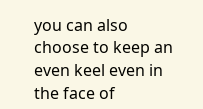you can also choose to keep an even keel even in the face of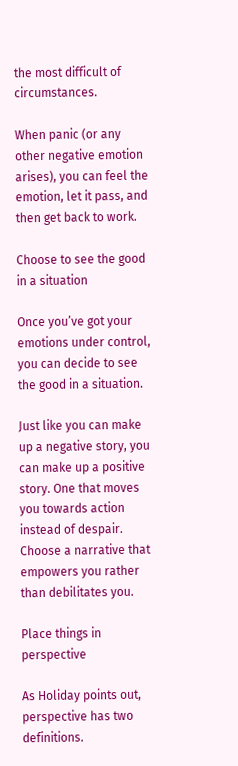the most difficult of circumstances.

When panic (or any other negative emotion arises), you can feel the emotion, let it pass, and then get back to work.

Choose to see the good in a situation

Once you’ve got your emotions under control, you can decide to see the good in a situation.

Just like you can make up a negative story, you can make up a positive story. One that moves you towards action instead of despair. Choose a narrative that empowers you rather than debilitates you.

Place things in perspective

As Holiday points out, perspective has two definitions.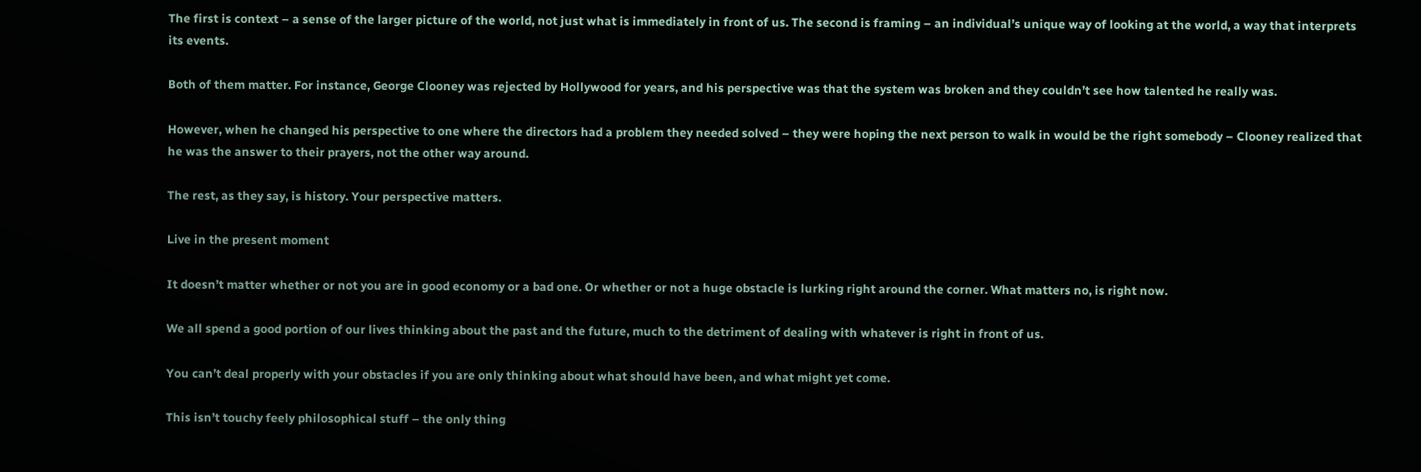The first is context – a sense of the larger picture of the world, not just what is immediately in front of us. The second is framing – an individual’s unique way of looking at the world, a way that interprets its events.

Both of them matter. For instance, George Clooney was rejected by Hollywood for years, and his perspective was that the system was broken and they couldn’t see how talented he really was.

However, when he changed his perspective to one where the directors had a problem they needed solved – they were hoping the next person to walk in would be the right somebody – Clooney realized that he was the answer to their prayers, not the other way around.

The rest, as they say, is history. Your perspective matters.

Live in the present moment

It doesn’t matter whether or not you are in good economy or a bad one. Or whether or not a huge obstacle is lurking right around the corner. What matters no, is right now.

We all spend a good portion of our lives thinking about the past and the future, much to the detriment of dealing with whatever is right in front of us.

You can’t deal properly with your obstacles if you are only thinking about what should have been, and what might yet come.

This isn’t touchy feely philosophical stuff – the only thing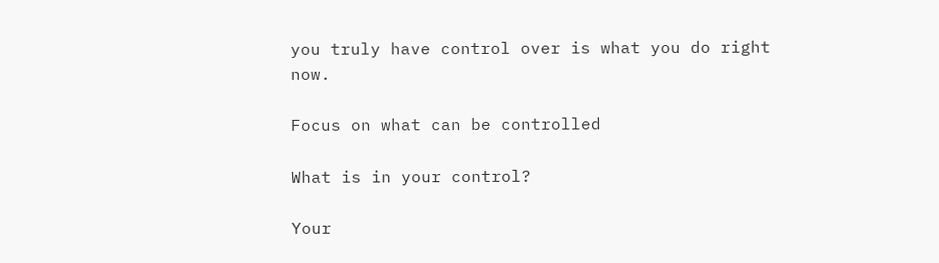you truly have control over is what you do right now.

Focus on what can be controlled

What is in your control?

Your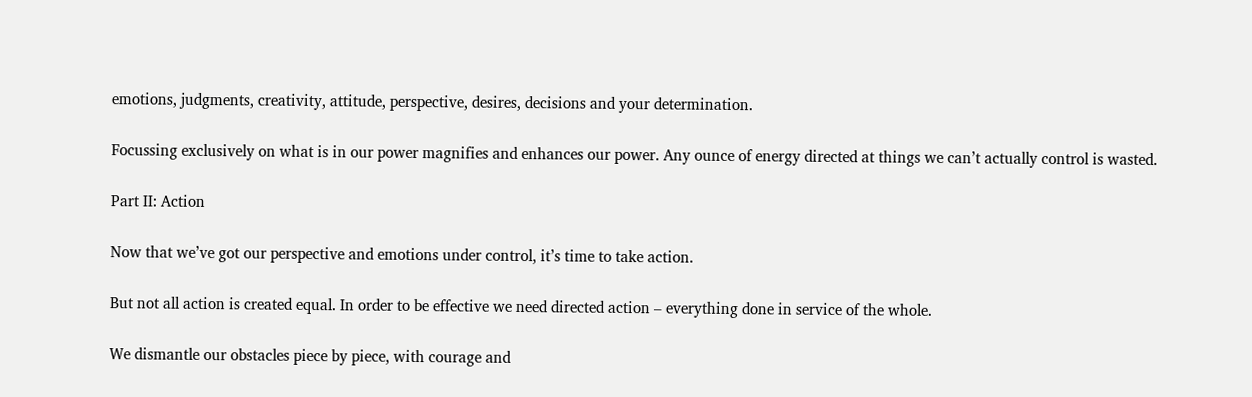emotions, judgments, creativity, attitude, perspective, desires, decisions and your determination.

Focussing exclusively on what is in our power magnifies and enhances our power. Any ounce of energy directed at things we can’t actually control is wasted.

Part II: Action

Now that we’ve got our perspective and emotions under control, it’s time to take action.

But not all action is created equal. In order to be effective we need directed action – everything done in service of the whole.

We dismantle our obstacles piece by piece, with courage and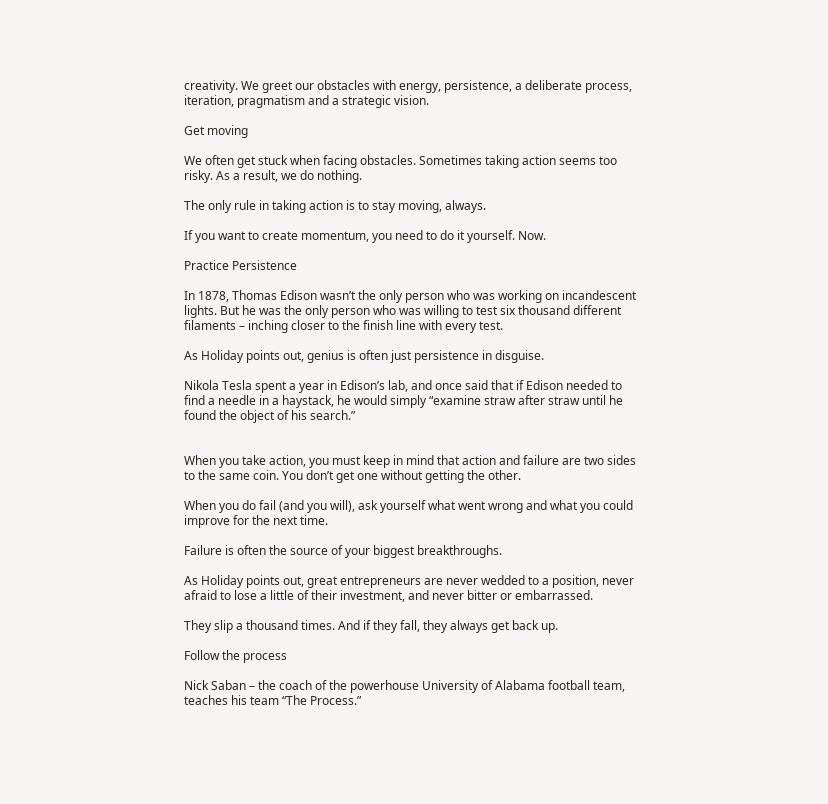creativity. We greet our obstacles with energy, persistence, a deliberate process, iteration, pragmatism and a strategic vision.

Get moving

We often get stuck when facing obstacles. Sometimes taking action seems too risky. As a result, we do nothing.

The only rule in taking action is to stay moving, always.

If you want to create momentum, you need to do it yourself. Now.

Practice Persistence

In 1878, Thomas Edison wasn’t the only person who was working on incandescent lights. But he was the only person who was willing to test six thousand different filaments – inching closer to the finish line with every test.

As Holiday points out, genius is often just persistence in disguise.

Nikola Tesla spent a year in Edison’s lab, and once said that if Edison needed to find a needle in a haystack, he would simply “examine straw after straw until he found the object of his search.”


When you take action, you must keep in mind that action and failure are two sides to the same coin. You don’t get one without getting the other.

When you do fail (and you will), ask yourself what went wrong and what you could improve for the next time.

Failure is often the source of your biggest breakthroughs.

As Holiday points out, great entrepreneurs are never wedded to a position, never afraid to lose a little of their investment, and never bitter or embarrassed.

They slip a thousand times. And if they fall, they always get back up.

Follow the process

Nick Saban – the coach of the powerhouse University of Alabama football team, teaches his team “The Process.”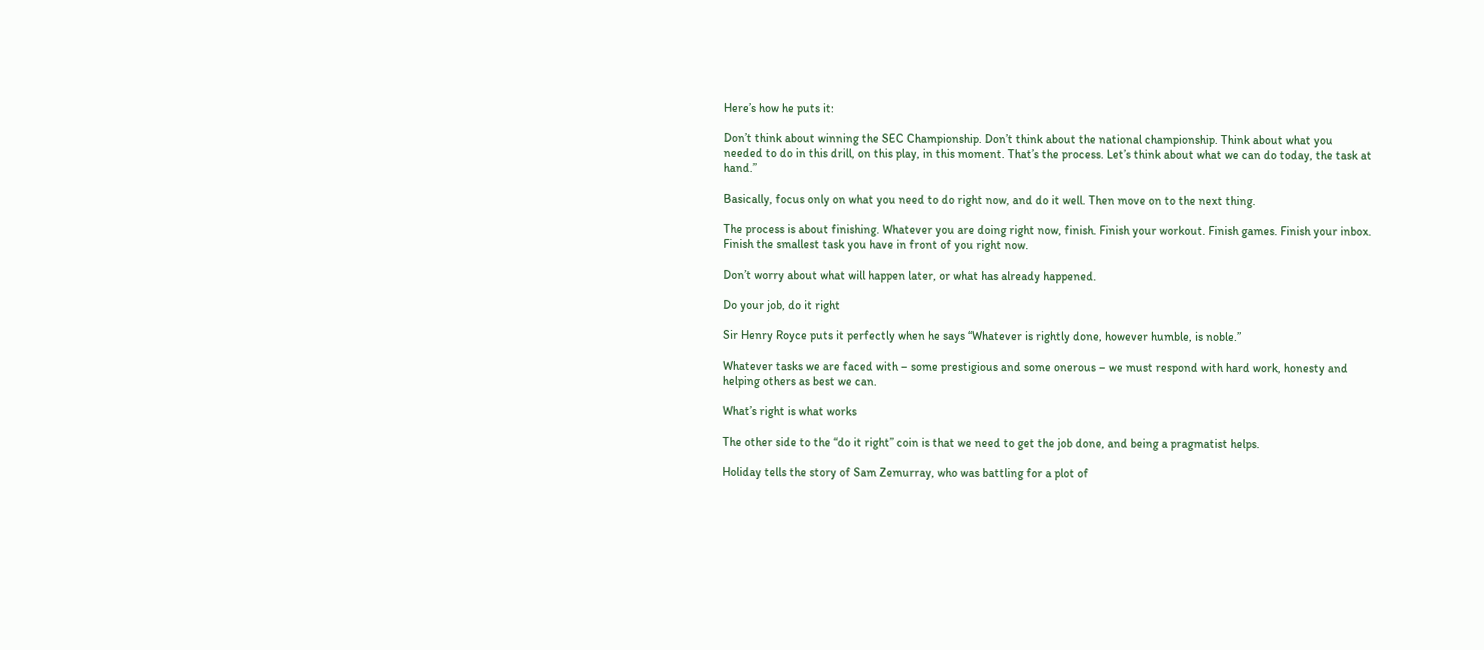Here’s how he puts it:

Don’t think about winning the SEC Championship. Don’t think about the national championship. Think about what you needed to do in this drill, on this play, in this moment. That’s the process. Let’s think about what we can do today, the task at hand.”

Basically, focus only on what you need to do right now, and do it well. Then move on to the next thing.

The process is about finishing. Whatever you are doing right now, finish. Finish your workout. Finish games. Finish your inbox. Finish the smallest task you have in front of you right now.

Don’t worry about what will happen later, or what has already happened.

Do your job, do it right

Sir Henry Royce puts it perfectly when he says “Whatever is rightly done, however humble, is noble.”

Whatever tasks we are faced with – some prestigious and some onerous – we must respond with hard work, honesty and helping others as best we can.

What’s right is what works

The other side to the “do it right” coin is that we need to get the job done, and being a pragmatist helps.

Holiday tells the story of Sam Zemurray, who was battling for a plot of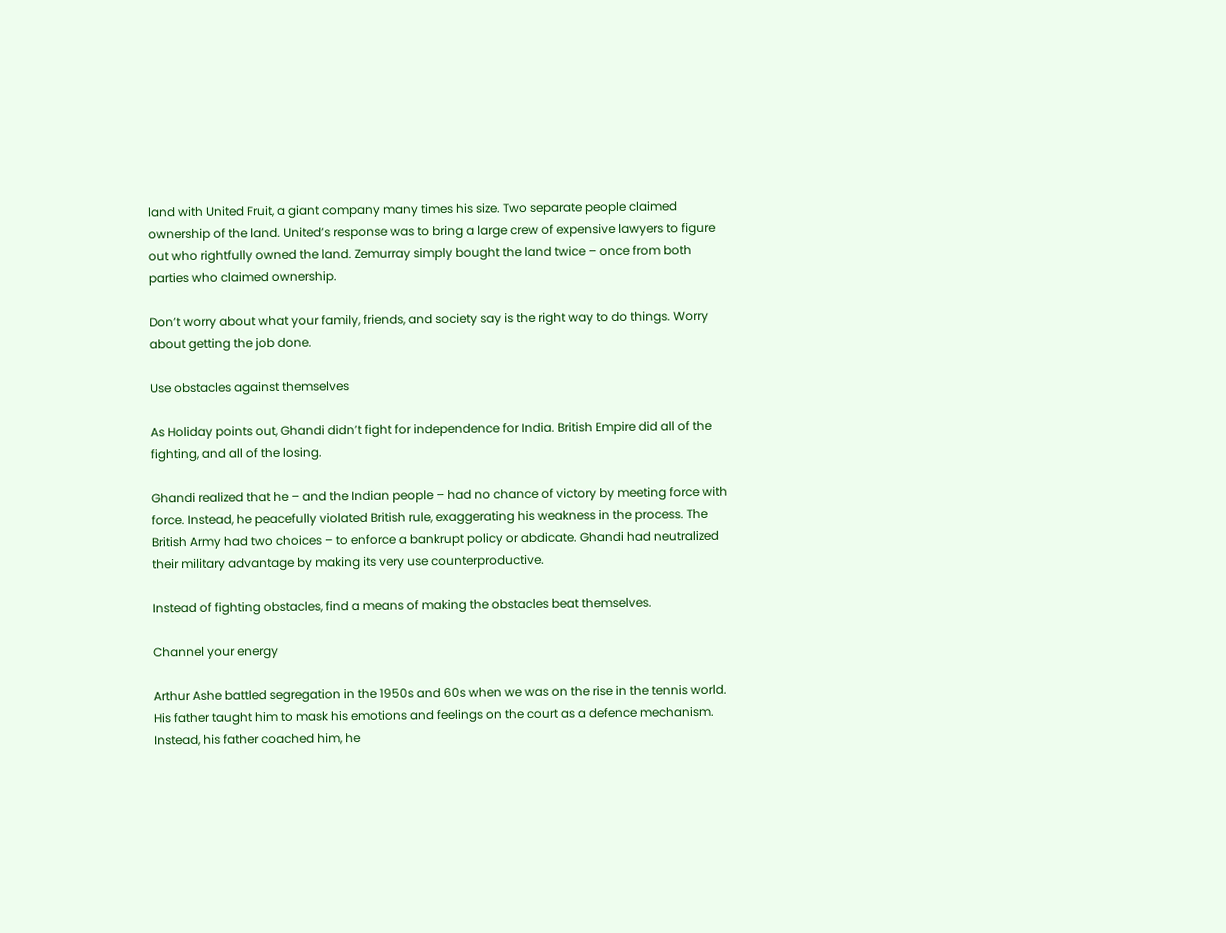land with United Fruit, a giant company many times his size. Two separate people claimed ownership of the land. United’s response was to bring a large crew of expensive lawyers to figure out who rightfully owned the land. Zemurray simply bought the land twice – once from both parties who claimed ownership.

Don’t worry about what your family, friends, and society say is the right way to do things. Worry about getting the job done.

Use obstacles against themselves

As Holiday points out, Ghandi didn’t fight for independence for India. British Empire did all of the fighting, and all of the losing.

Ghandi realized that he – and the Indian people – had no chance of victory by meeting force with force. Instead, he peacefully violated British rule, exaggerating his weakness in the process. The British Army had two choices – to enforce a bankrupt policy or abdicate. Ghandi had neutralized their military advantage by making its very use counterproductive.

Instead of fighting obstacles, find a means of making the obstacles beat themselves.

Channel your energy

Arthur Ashe battled segregation in the 1950s and 60s when we was on the rise in the tennis world. His father taught him to mask his emotions and feelings on the court as a defence mechanism. Instead, his father coached him, he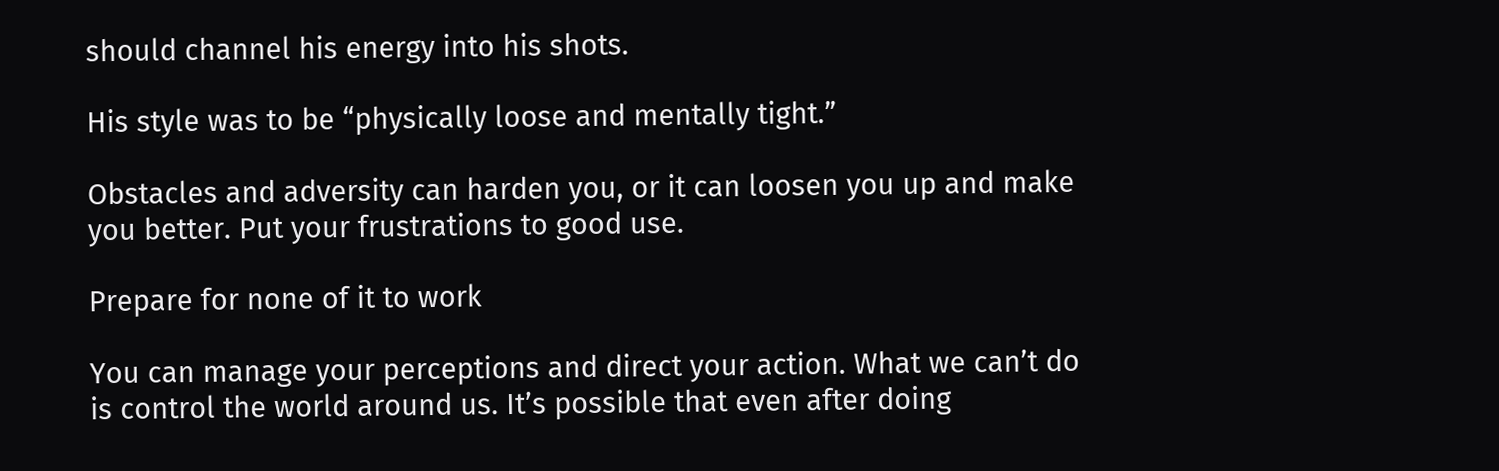should channel his energy into his shots.

His style was to be “physically loose and mentally tight.”

Obstacles and adversity can harden you, or it can loosen you up and make you better. Put your frustrations to good use.

Prepare for none of it to work

You can manage your perceptions and direct your action. What we can’t do is control the world around us. It’s possible that even after doing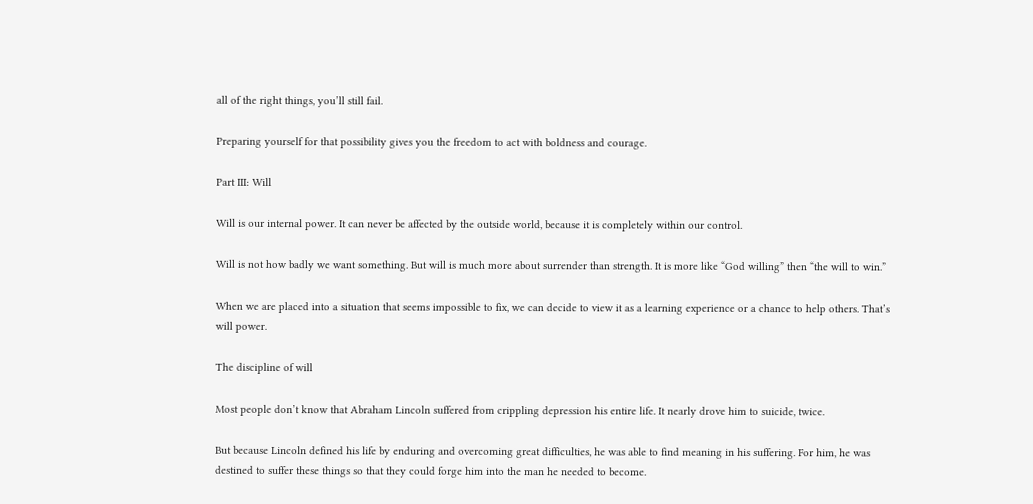all of the right things, you’ll still fail.

Preparing yourself for that possibility gives you the freedom to act with boldness and courage.

Part III: Will

Will is our internal power. It can never be affected by the outside world, because it is completely within our control.

Will is not how badly we want something. But will is much more about surrender than strength. It is more like “God willing” then “the will to win.”

When we are placed into a situation that seems impossible to fix, we can decide to view it as a learning experience or a chance to help others. That’s will power.

The discipline of will

Most people don’t know that Abraham Lincoln suffered from crippling depression his entire life. It nearly drove him to suicide, twice.

But because Lincoln defined his life by enduring and overcoming great difficulties, he was able to find meaning in his suffering. For him, he was destined to suffer these things so that they could forge him into the man he needed to become.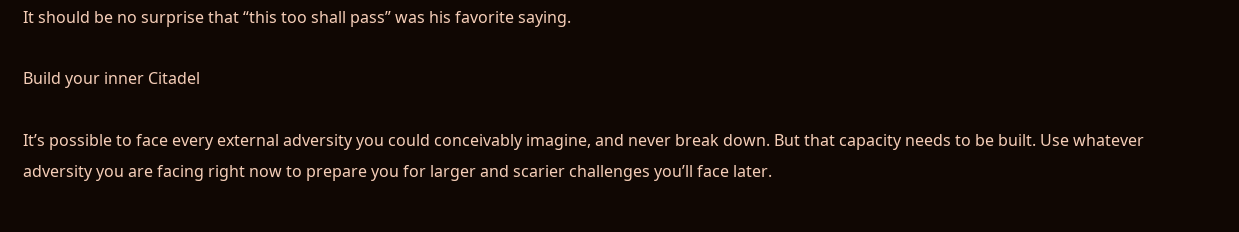It should be no surprise that “this too shall pass” was his favorite saying.

Build your inner Citadel

It’s possible to face every external adversity you could conceivably imagine, and never break down. But that capacity needs to be built. Use whatever adversity you are facing right now to prepare you for larger and scarier challenges you’ll face later.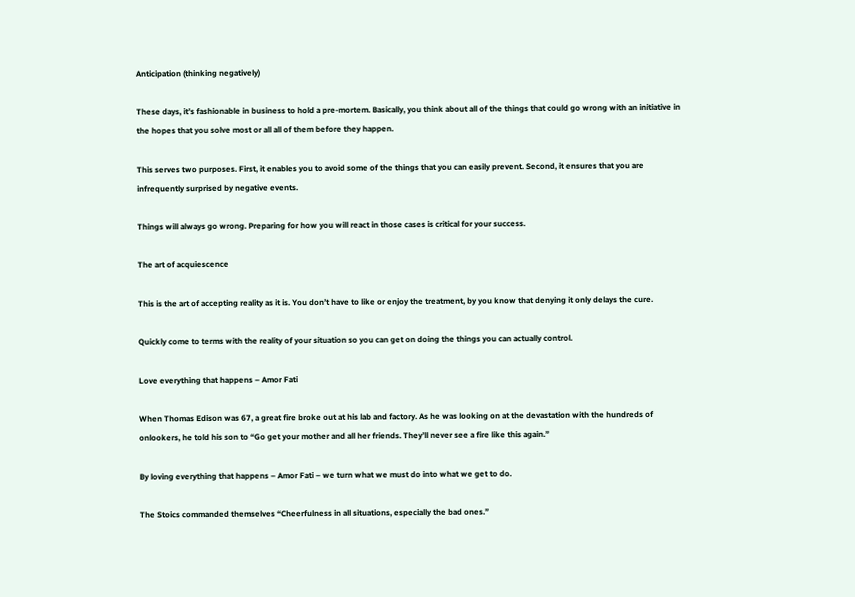Anticipation (thinking negatively)

These days, it’s fashionable in business to hold a pre-mortem. Basically, you think about all of the things that could go wrong with an initiative in the hopes that you solve most or all all of them before they happen.

This serves two purposes. First, it enables you to avoid some of the things that you can easily prevent. Second, it ensures that you are infrequently surprised by negative events.

Things will always go wrong. Preparing for how you will react in those cases is critical for your success.

The art of acquiescence

This is the art of accepting reality as it is. You don’t have to like or enjoy the treatment, by you know that denying it only delays the cure.

Quickly come to terms with the reality of your situation so you can get on doing the things you can actually control.

Love everything that happens – Amor Fati

When Thomas Edison was 67, a great fire broke out at his lab and factory. As he was looking on at the devastation with the hundreds of onlookers, he told his son to “Go get your mother and all her friends. They’ll never see a fire like this again.”

By loving everything that happens – Amor Fati – we turn what we must do into what we get to do.

The Stoics commanded themselves “Cheerfulness in all situations, especially the bad ones.”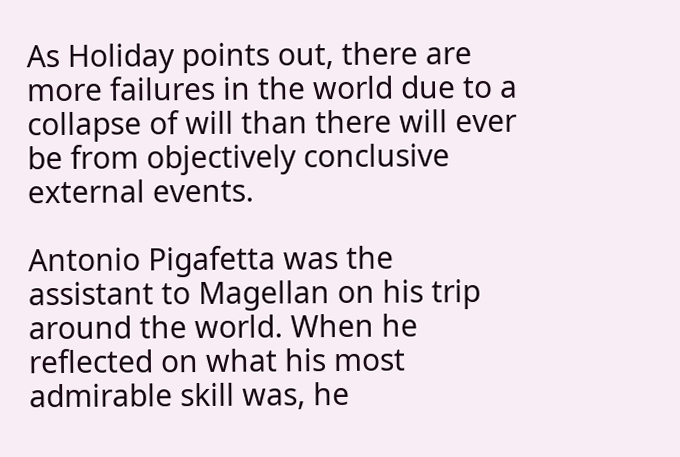As Holiday points out, there are more failures in the world due to a collapse of will than there will ever be from objectively conclusive external events.

Antonio Pigafetta was the assistant to Magellan on his trip around the world. When he reflected on what his most admirable skill was, he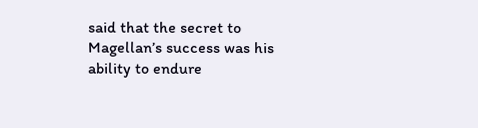said that the secret to Magellan’s success was his ability to endure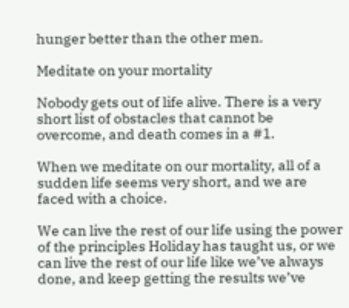hunger better than the other men.

Meditate on your mortality

Nobody gets out of life alive. There is a very short list of obstacles that cannot be overcome, and death comes in a #1.

When we meditate on our mortality, all of a sudden life seems very short, and we are faced with a choice.

We can live the rest of our life using the power of the principles Holiday has taught us, or we can live the rest of our life like we’ve always done, and keep getting the results we’ve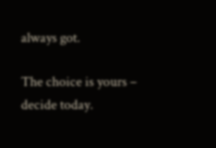always got.

The choice is yours – decide today.